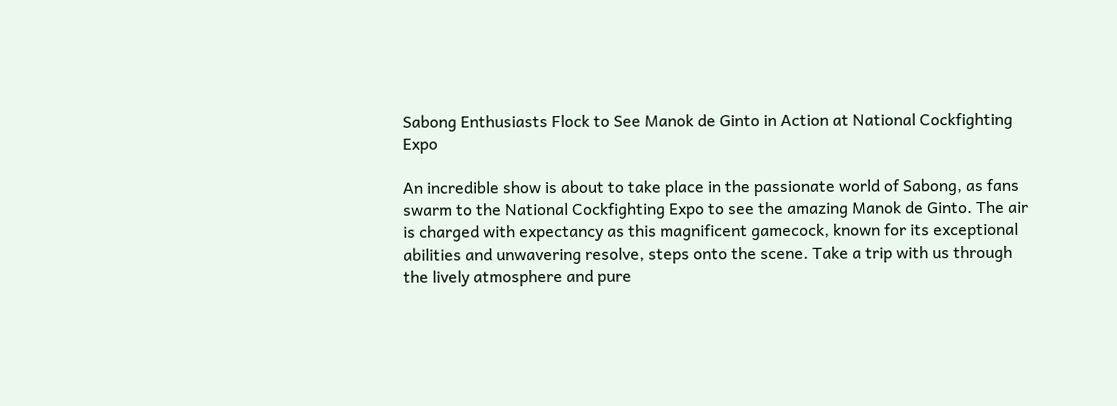Sabong Enthusiasts Flock to See Manok de Ginto in Action at National Cockfighting Expo

An incredible show is about to take place in the passionate world of Sabong, as fans swarm to the National Cockfighting Expo to see the amazing Manok de Ginto. The air is charged with expectancy as this magnificent gamecock, known for its exceptional abilities and unwavering resolve, steps onto the scene. Take a trip with us through the lively atmosphere and pure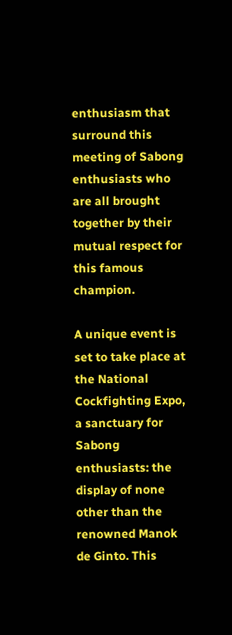enthusiasm that surround this meeting of Sabong enthusiasts who are all brought together by their mutual respect for this famous champion.

A unique event is set to take place at the National Cockfighting Expo, a sanctuary for Sabong enthusiasts: the display of none other than the renowned Manok de Ginto. This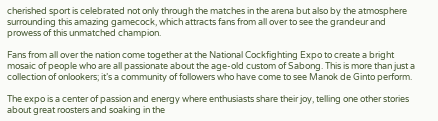cherished sport is celebrated not only through the matches in the arena but also by the atmosphere surrounding this amazing gamecock, which attracts fans from all over to see the grandeur and prowess of this unmatched champion.

Fans from all over the nation come together at the National Cockfighting Expo to create a bright mosaic of people who are all passionate about the age-old custom of Sabong. This is more than just a collection of onlookers; it’s a community of followers who have come to see Manok de Ginto perform.

The expo is a center of passion and energy where enthusiasts share their joy, telling one other stories about great roosters and soaking in the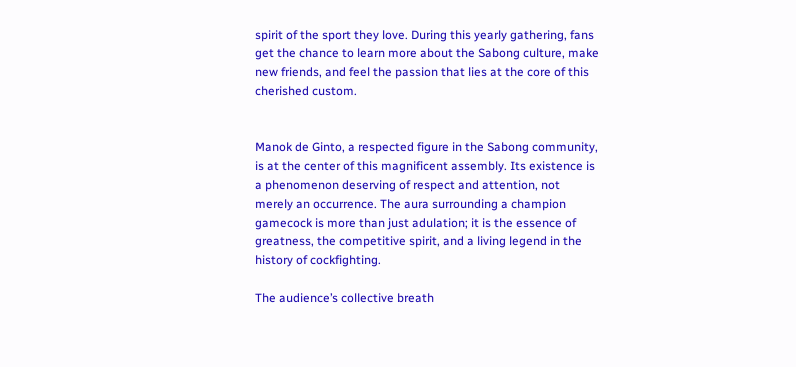spirit of the sport they love. During this yearly gathering, fans get the chance to learn more about the Sabong culture, make new friends, and feel the passion that lies at the core of this cherished custom.


Manok de Ginto, a respected figure in the Sabong community, is at the center of this magnificent assembly. Its existence is a phenomenon deserving of respect and attention, not merely an occurrence. The aura surrounding a champion gamecock is more than just adulation; it is the essence of greatness, the competitive spirit, and a living legend in the history of cockfighting.

The audience’s collective breath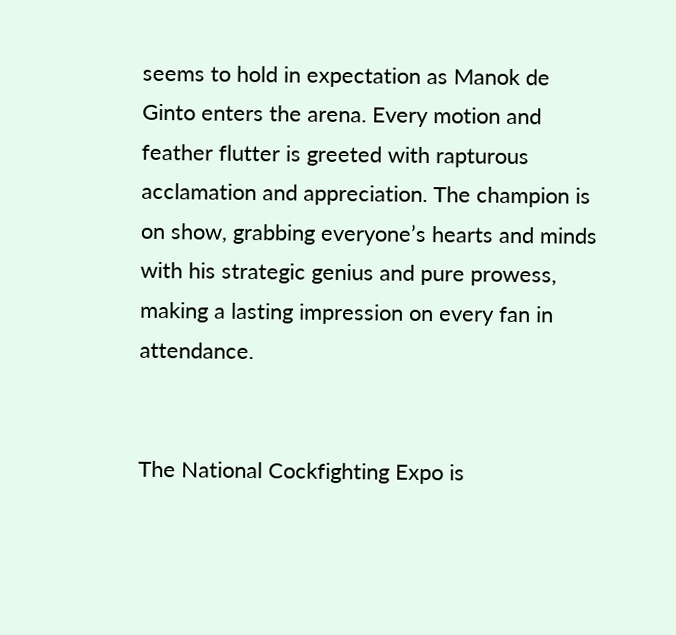seems to hold in expectation as Manok de Ginto enters the arena. Every motion and feather flutter is greeted with rapturous acclamation and appreciation. The champion is on show, grabbing everyone’s hearts and minds with his strategic genius and pure prowess, making a lasting impression on every fan in attendance.


The National Cockfighting Expo is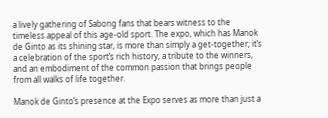a lively gathering of Sabong fans that bears witness to the timeless appeal of this age-old sport. The expo, which has Manok de Ginto as its shining star, is more than simply a get-together; it’s a celebration of the sport’s rich history, a tribute to the winners, and an embodiment of the common passion that brings people from all walks of life together.

Manok de Ginto’s presence at the Expo serves as more than just a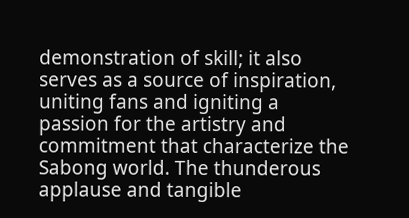demonstration of skill; it also serves as a source of inspiration, uniting fans and igniting a passion for the artistry and commitment that characterize the Sabong world. The thunderous applause and tangible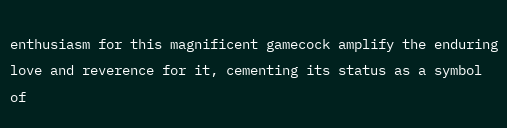enthusiasm for this magnificent gamecock amplify the enduring love and reverence for it, cementing its status as a symbol of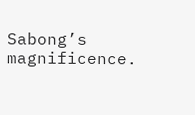Sabong’s magnificence.